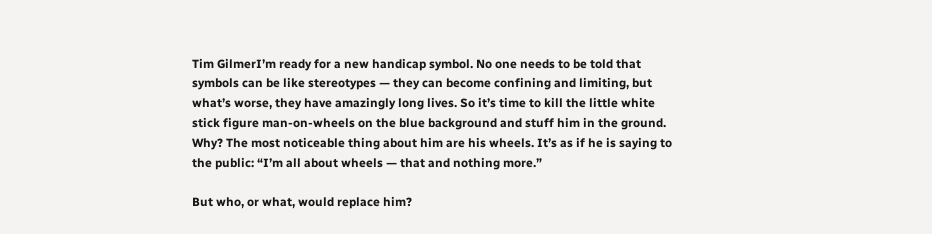Tim GilmerI’m ready for a new handicap symbol. No one needs to be told that symbols can be like stereotypes — they can become confining and limiting, but what’s worse, they have amazingly long lives. So it’s time to kill the little white stick figure man-on-wheels on the blue background and stuff him in the ground. Why? The most noticeable thing about him are his wheels. It’s as if he is saying to the public: “I’m all about wheels — that and nothing more.”

But who, or what, would replace him?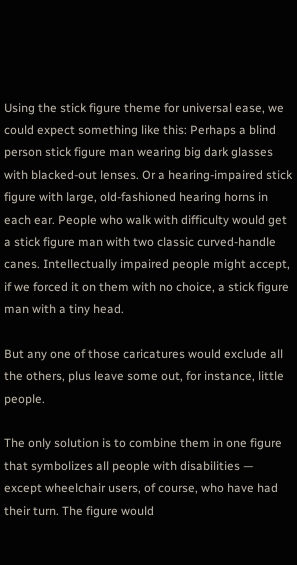Using the stick figure theme for universal ease, we could expect something like this: Perhaps a blind person stick figure man wearing big dark glasses with blacked-out lenses. Or a hearing-impaired stick figure with large, old-fashioned hearing horns in each ear. People who walk with difficulty would get a stick figure man with two classic curved-handle canes. Intellectually impaired people might accept, if we forced it on them with no choice, a stick figure man with a tiny head.

But any one of those caricatures would exclude all the others, plus leave some out, for instance, little people.

The only solution is to combine them in one figure that symbolizes all people with disabilities — except wheelchair users, of course, who have had their turn. The figure would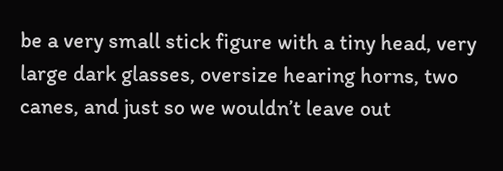be a very small stick figure with a tiny head, very large dark glasses, oversize hearing horns, two canes, and just so we wouldn’t leave out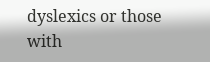dyslexics or those with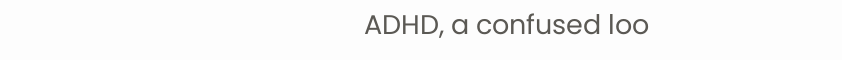ADHD, a confused loo